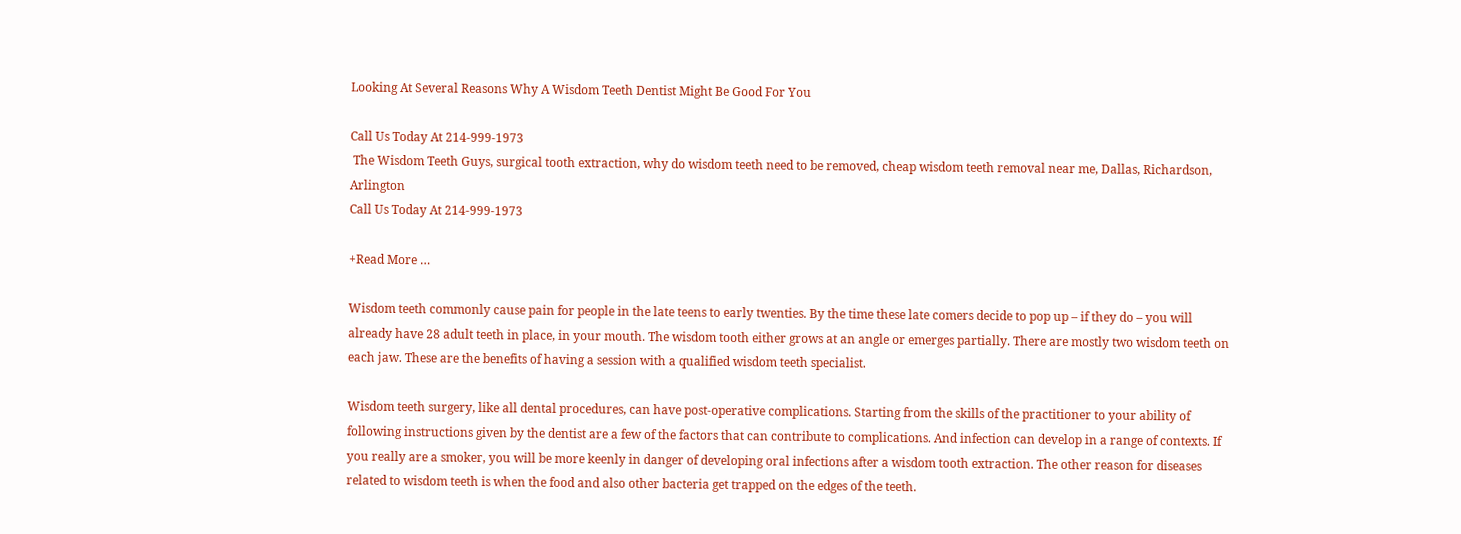Looking At Several Reasons Why A Wisdom Teeth Dentist Might Be Good For You

Call Us Today At 214-999-1973
 The Wisdom Teeth Guys, surgical tooth extraction, why do wisdom teeth need to be removed, cheap wisdom teeth removal near me, Dallas, Richardson, Arlington
Call Us Today At 214-999-1973

+Read More …

Wisdom teeth commonly cause pain for people in the late teens to early twenties. By the time these late comers decide to pop up – if they do – you will already have 28 adult teeth in place, in your mouth. The wisdom tooth either grows at an angle or emerges partially. There are mostly two wisdom teeth on each jaw. These are the benefits of having a session with a qualified wisdom teeth specialist.

Wisdom teeth surgery, like all dental procedures, can have post-operative complications. Starting from the skills of the practitioner to your ability of following instructions given by the dentist are a few of the factors that can contribute to complications. And infection can develop in a range of contexts. If you really are a smoker, you will be more keenly in danger of developing oral infections after a wisdom tooth extraction. The other reason for diseases related to wisdom teeth is when the food and also other bacteria get trapped on the edges of the teeth.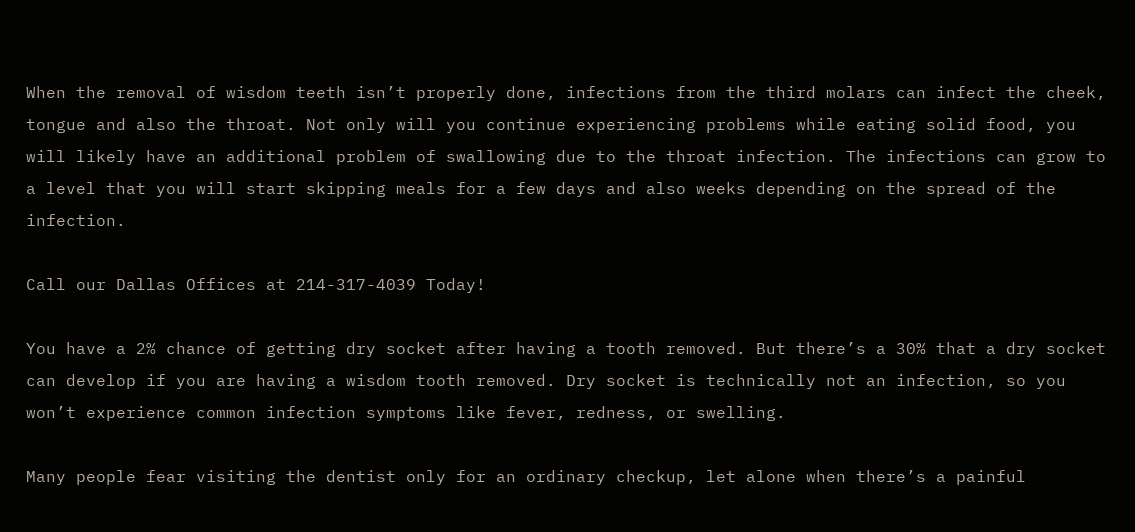When the removal of wisdom teeth isn’t properly done, infections from the third molars can infect the cheek, tongue and also the throat. Not only will you continue experiencing problems while eating solid food, you will likely have an additional problem of swallowing due to the throat infection. The infections can grow to a level that you will start skipping meals for a few days and also weeks depending on the spread of the infection.

Call our Dallas Offices at 214-317-4039 Today!

You have a 2% chance of getting dry socket after having a tooth removed. But there’s a 30% that a dry socket can develop if you are having a wisdom tooth removed. Dry socket is technically not an infection, so you won’t experience common infection symptoms like fever, redness, or swelling.

Many people fear visiting the dentist only for an ordinary checkup, let alone when there’s a painful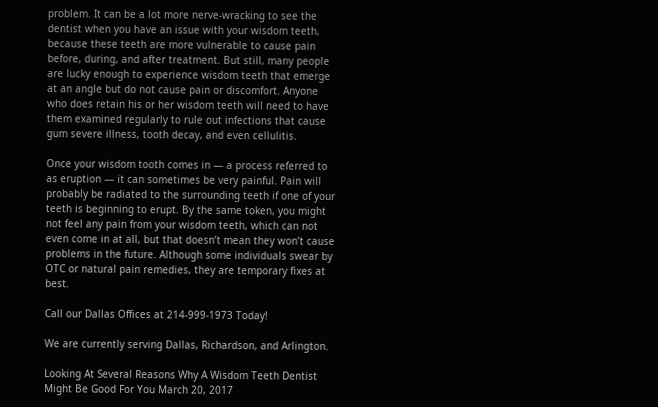problem. It can be a lot more nerve-wracking to see the dentist when you have an issue with your wisdom teeth, because these teeth are more vulnerable to cause pain before, during, and after treatment. But still, many people are lucky enough to experience wisdom teeth that emerge at an angle but do not cause pain or discomfort. Anyone who does retain his or her wisdom teeth will need to have them examined regularly to rule out infections that cause gum severe illness, tooth decay, and even cellulitis.

Once your wisdom tooth comes in — a process referred to as eruption — it can sometimes be very painful. Pain will probably be radiated to the surrounding teeth if one of your teeth is beginning to erupt. By the same token, you might not feel any pain from your wisdom teeth, which can not even come in at all, but that doesn’t mean they won’t cause problems in the future. Although some individuals swear by OTC or natural pain remedies, they are temporary fixes at best.

Call our Dallas Offices at 214-999-1973 Today!

We are currently serving Dallas, Richardson, and Arlington.

Looking At Several Reasons Why A Wisdom Teeth Dentist Might Be Good For You March 20, 2017